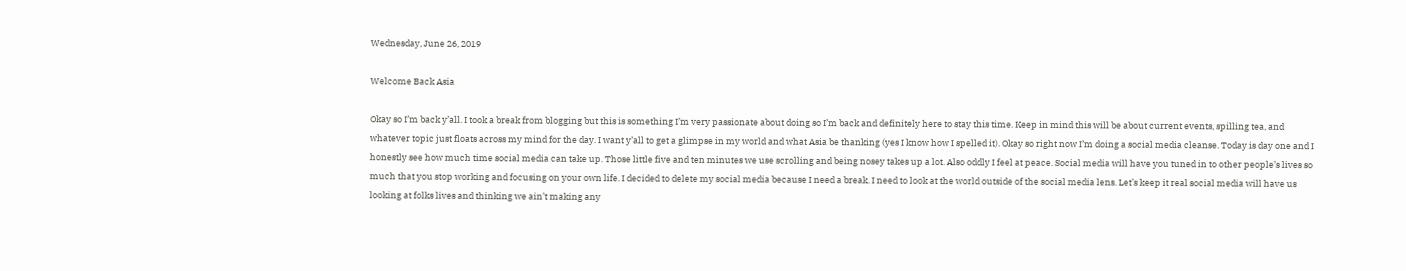Wednesday, June 26, 2019

Welcome Back Asia

Okay so I’m back y’all. I took a break from blogging but this is something I’m very passionate about doing so I’m back and definitely here to stay this time. Keep in mind this will be about current events, spilling tea, and whatever topic just floats across my mind for the day. I want y’all to get a glimpse in my world and what Asia be thanking (yes I know how I spelled it). Okay so right now I’m doing a social media cleanse. Today is day one and I honestly see how much time social media can take up. Those little five and ten minutes we use scrolling and being nosey takes up a lot. Also oddly I feel at peace. Social media will have you tuned in to other people’s lives so much that you stop working and focusing on your own life. I decided to delete my social media because I need a break. I need to look at the world outside of the social media lens. Let’s keep it real social media will have us looking at folks lives and thinking we ain’t making any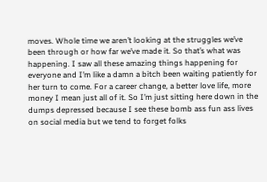moves. Whole time we aren’t looking at the struggles we’ve been through or how far we’ve made it. So that’s what was happening. I saw all these amazing things happening for everyone and I’m like a damn a bitch been waiting patiently for her turn to come. For a career change, a better love life, more money I mean just all of it. So I’m just sitting here down in the dumps depressed because I see these bomb ass fun ass lives on social media but we tend to forget folks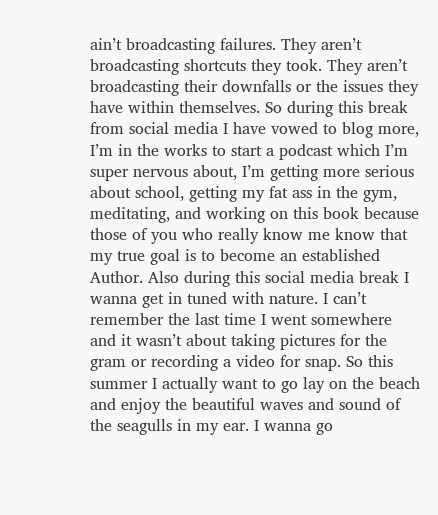ain’t broadcasting failures. They aren’t broadcasting shortcuts they took. They aren’t broadcasting their downfalls or the issues they have within themselves. So during this break from social media I have vowed to blog more, I’m in the works to start a podcast which I’m super nervous about, I’m getting more serious about school, getting my fat ass in the gym, meditating, and working on this book because those of you who really know me know that my true goal is to become an established Author. Also during this social media break I wanna get in tuned with nature. I can’t remember the last time I went somewhere and it wasn’t about taking pictures for the gram or recording a video for snap. So this summer I actually want to go lay on the beach and enjoy the beautiful waves and sound of the seagulls in my ear. I wanna go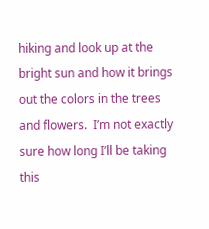hiking and look up at the bright sun and how it brings out the colors in the trees and flowers.  I’m not exactly sure how long I’ll be taking this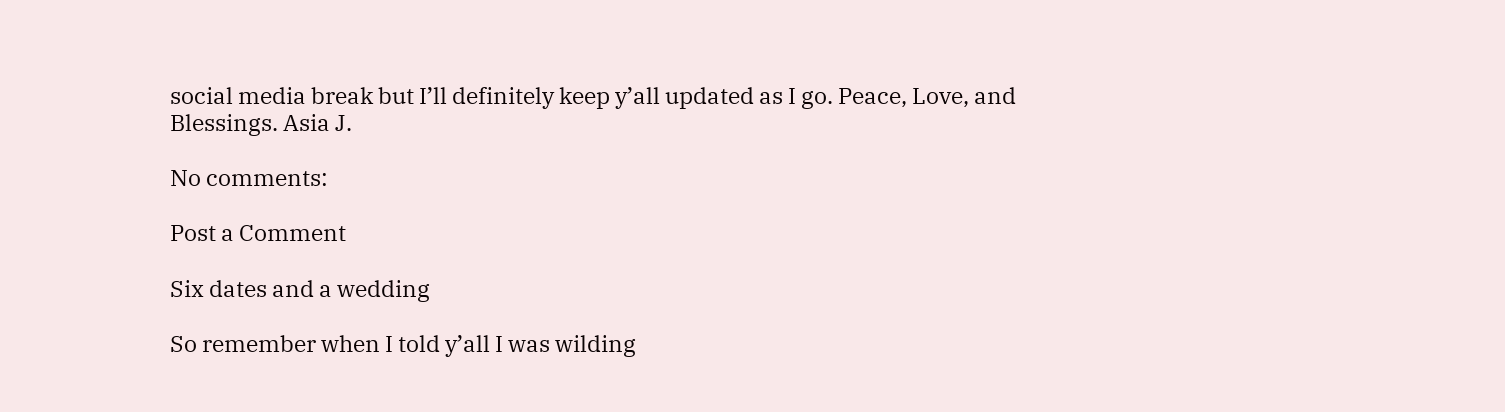social media break but I’ll definitely keep y’all updated as I go. Peace, Love, and Blessings. Asia J.

No comments:

Post a Comment

Six dates and a wedding

So remember when I told y’all I was wilding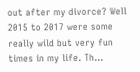out after my divorce? Well 2015 to 2017 were some really wild but very fun times in my life. Th...